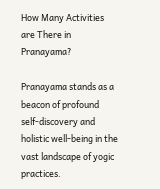How Many Activities are There in Pranayama?

Pranayama stands as a beacon of profound self-discovery and holistic well-being in the vast landscape of yogic practices.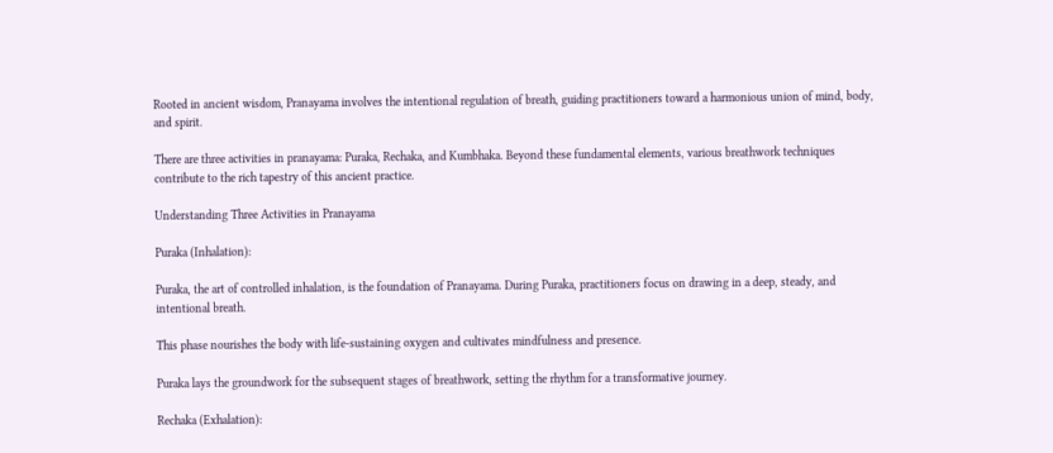Rooted in ancient wisdom, Pranayama involves the intentional regulation of breath, guiding practitioners toward a harmonious union of mind, body, and spirit.

There are three activities in pranayama: Puraka, Rechaka, and Kumbhaka. Beyond these fundamental elements, various breathwork techniques contribute to the rich tapestry of this ancient practice.

Understanding Three Activities in Pranayama

Puraka (Inhalation):

Puraka, the art of controlled inhalation, is the foundation of Pranayama. During Puraka, practitioners focus on drawing in a deep, steady, and intentional breath.

This phase nourishes the body with life-sustaining oxygen and cultivates mindfulness and presence.

Puraka lays the groundwork for the subsequent stages of breathwork, setting the rhythm for a transformative journey.

Rechaka (Exhalation):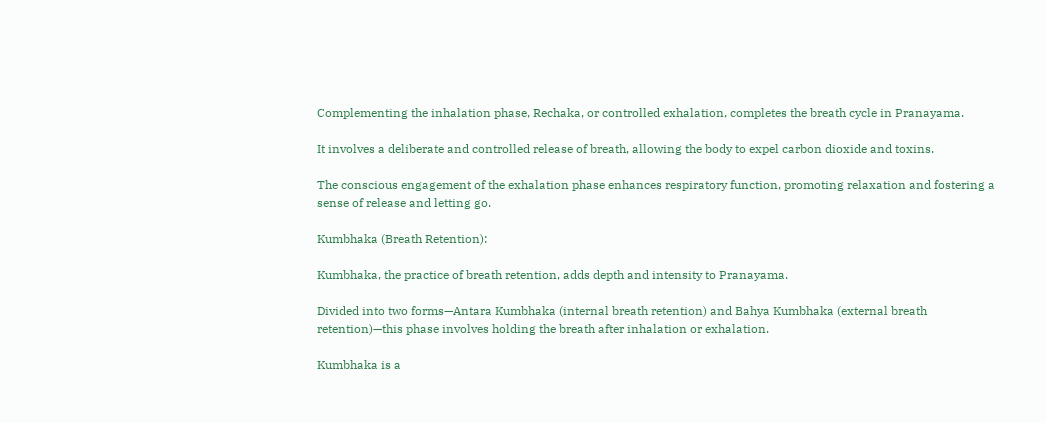Complementing the inhalation phase, Rechaka, or controlled exhalation, completes the breath cycle in Pranayama.

It involves a deliberate and controlled release of breath, allowing the body to expel carbon dioxide and toxins.

The conscious engagement of the exhalation phase enhances respiratory function, promoting relaxation and fostering a sense of release and letting go.

Kumbhaka (Breath Retention):

Kumbhaka, the practice of breath retention, adds depth and intensity to Pranayama.

Divided into two forms—Antara Kumbhaka (internal breath retention) and Bahya Kumbhaka (external breath retention)—this phase involves holding the breath after inhalation or exhalation.

Kumbhaka is a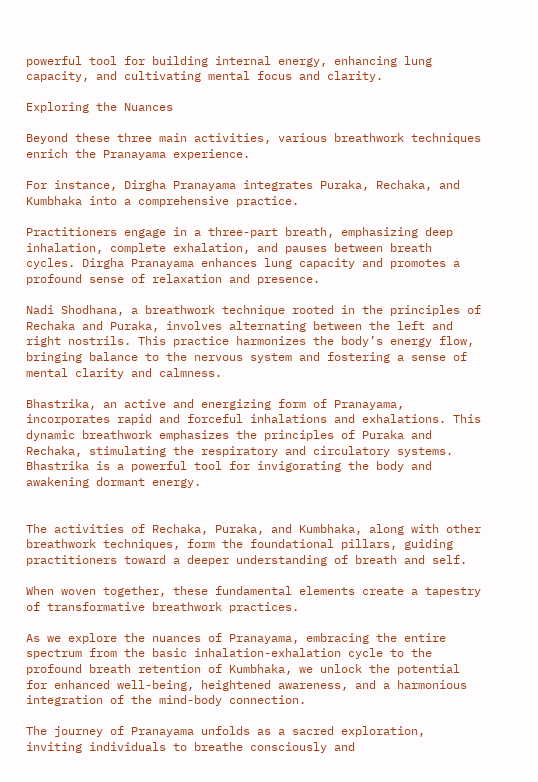powerful tool for building internal energy, enhancing lung capacity, and cultivating mental focus and clarity.

Exploring the Nuances

Beyond these three main activities, various breathwork techniques enrich the Pranayama experience.

For instance, Dirgha Pranayama integrates Puraka, Rechaka, and Kumbhaka into a comprehensive practice.

Practitioners engage in a three-part breath, emphasizing deep inhalation, complete exhalation, and pauses between breath cycles. Dirgha Pranayama enhances lung capacity and promotes a profound sense of relaxation and presence.

Nadi Shodhana, a breathwork technique rooted in the principles of Rechaka and Puraka, involves alternating between the left and right nostrils. This practice harmonizes the body’s energy flow, bringing balance to the nervous system and fostering a sense of mental clarity and calmness.

Bhastrika, an active and energizing form of Pranayama, incorporates rapid and forceful inhalations and exhalations. This dynamic breathwork emphasizes the principles of Puraka and Rechaka, stimulating the respiratory and circulatory systems. Bhastrika is a powerful tool for invigorating the body and awakening dormant energy.


The activities of Rechaka, Puraka, and Kumbhaka, along with other breathwork techniques, form the foundational pillars, guiding practitioners toward a deeper understanding of breath and self.

When woven together, these fundamental elements create a tapestry of transformative breathwork practices.

As we explore the nuances of Pranayama, embracing the entire spectrum from the basic inhalation-exhalation cycle to the profound breath retention of Kumbhaka, we unlock the potential for enhanced well-being, heightened awareness, and a harmonious integration of the mind-body connection.

The journey of Pranayama unfolds as a sacred exploration, inviting individuals to breathe consciously and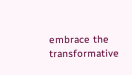embrace the transformative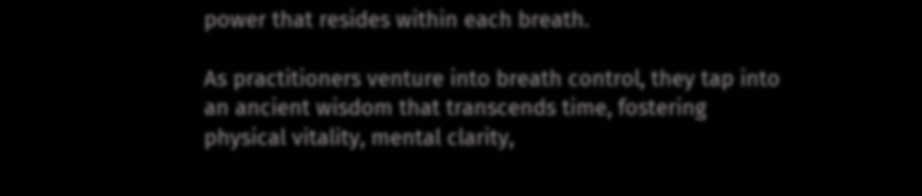power that resides within each breath.

As practitioners venture into breath control, they tap into an ancient wisdom that transcends time, fostering physical vitality, mental clarity,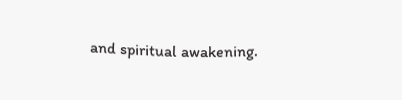and spiritual awakening.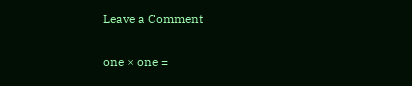Leave a Comment

one × one =